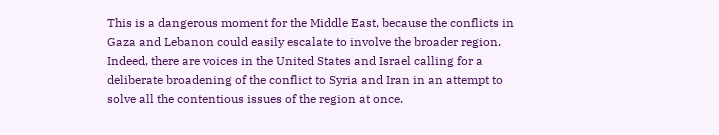This is a dangerous moment for the Middle East, because the conflicts in Gaza and Lebanon could easily escalate to involve the broader region. Indeed, there are voices in the United States and Israel calling for a deliberate broadening of the conflict to Syria and Iran in an attempt to solve all the contentious issues of the region at once.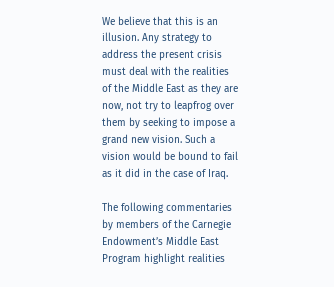We believe that this is an illusion. Any strategy to address the present crisis must deal with the realities of the Middle East as they are now, not try to leapfrog over them by seeking to impose a grand new vision. Such a vision would be bound to fail as it did in the case of Iraq.

The following commentaries by members of the Carnegie Endowment’s Middle East Program highlight realities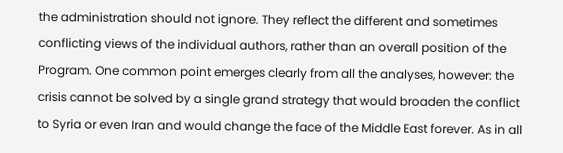the administration should not ignore. They reflect the different and sometimes conflicting views of the individual authors, rather than an overall position of the Program. One common point emerges clearly from all the analyses, however: the crisis cannot be solved by a single grand strategy that would broaden the conflict to Syria or even Iran and would change the face of the Middle East forever. As in all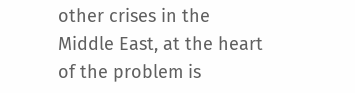other crises in the Middle East, at the heart of the problem is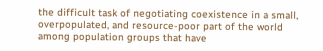the difficult task of negotiating coexistence in a small, overpopulated, and resource-poor part of the world among population groups that have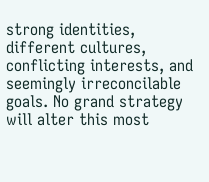strong identities, different cultures, conflicting interests, and seemingly irreconcilable goals. No grand strategy will alter this most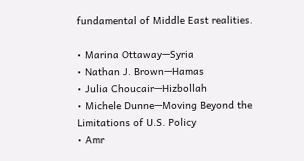fundamental of Middle East realities.

• Marina Ottaway—Syria
• Nathan J. Brown—Hamas
• Julia Choucair—Hizbollah
• Michele Dunne—Moving Beyond the Limitations of U.S. Policy
• Amr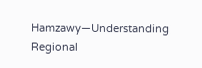Hamzawy—Understanding Regional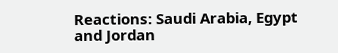Reactions: Saudi Arabia, Egypt and Jordan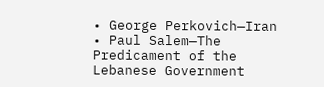• George Perkovich—Iran
• Paul Salem—The Predicament of the Lebanese Government